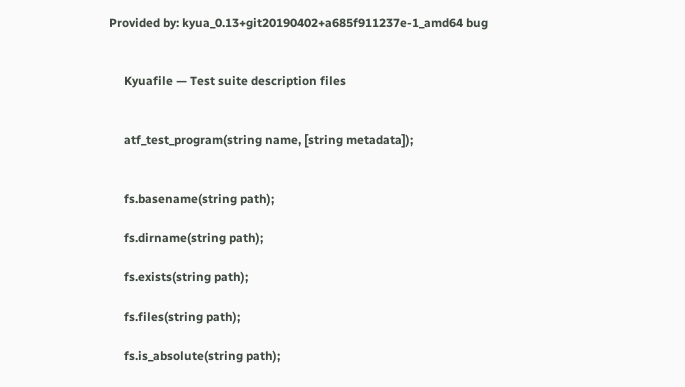Provided by: kyua_0.13+git20190402+a685f911237e-1_amd64 bug


     Kyuafile — Test suite description files


     atf_test_program(string name, [string metadata]);


     fs.basename(string path);

     fs.dirname(string path);

     fs.exists(string path);

     fs.files(string path);

     fs.is_absolute(string path);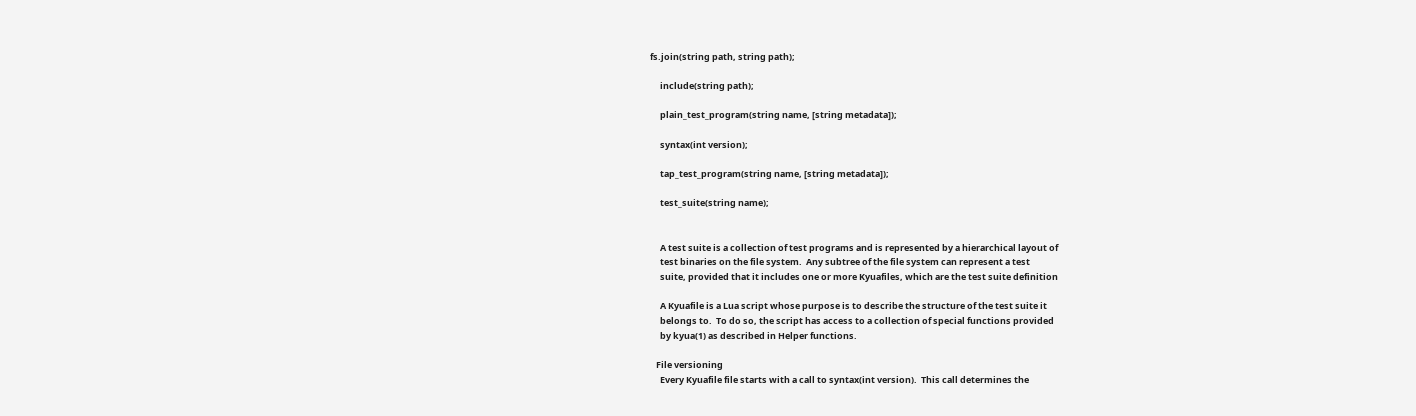fs.join(string path, string path);

     include(string path);

     plain_test_program(string name, [string metadata]);

     syntax(int version);

     tap_test_program(string name, [string metadata]);

     test_suite(string name);


     A test suite is a collection of test programs and is represented by a hierarchical layout of
     test binaries on the file system.  Any subtree of the file system can represent a test
     suite, provided that it includes one or more Kyuafiles, which are the test suite definition

     A Kyuafile is a Lua script whose purpose is to describe the structure of the test suite it
     belongs to.  To do so, the script has access to a collection of special functions provided
     by kyua(1) as described in Helper functions.

   File versioning
     Every Kyuafile file starts with a call to syntax(int version).  This call determines the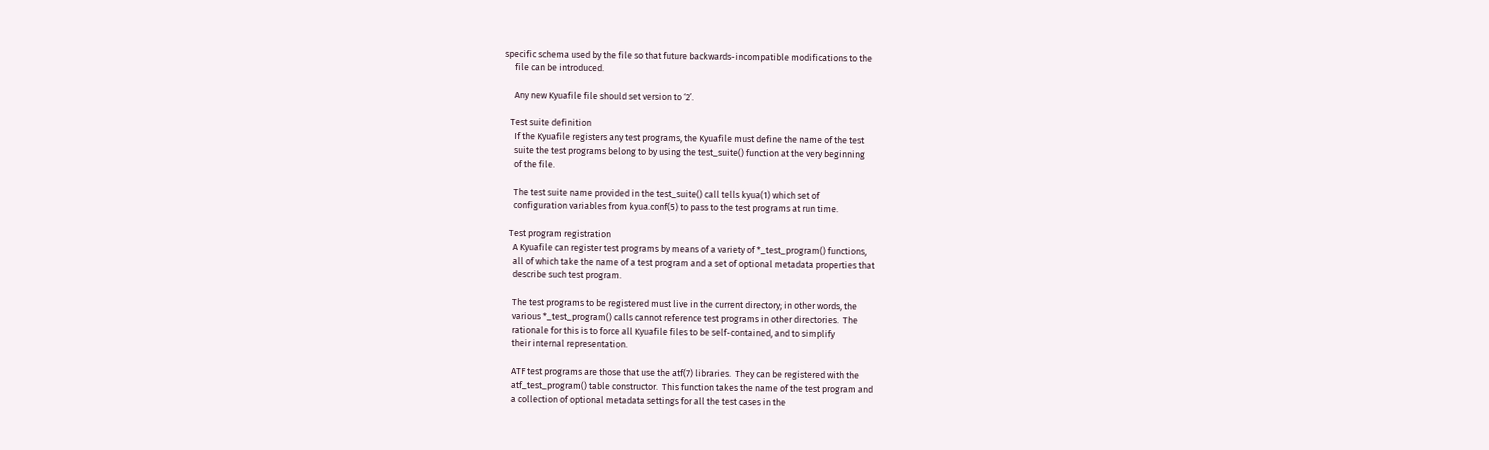specific schema used by the file so that future backwards-incompatible modifications to the
     file can be introduced.

     Any new Kyuafile file should set version to ‘2’.

   Test suite definition
     If the Kyuafile registers any test programs, the Kyuafile must define the name of the test
     suite the test programs belong to by using the test_suite() function at the very beginning
     of the file.

     The test suite name provided in the test_suite() call tells kyua(1) which set of
     configuration variables from kyua.conf(5) to pass to the test programs at run time.

   Test program registration
     A Kyuafile can register test programs by means of a variety of *_test_program() functions,
     all of which take the name of a test program and a set of optional metadata properties that
     describe such test program.

     The test programs to be registered must live in the current directory; in other words, the
     various *_test_program() calls cannot reference test programs in other directories.  The
     rationale for this is to force all Kyuafile files to be self-contained, and to simplify
     their internal representation.

     ATF test programs are those that use the atf(7) libraries.  They can be registered with the
     atf_test_program() table constructor.  This function takes the name of the test program and
     a collection of optional metadata settings for all the test cases in the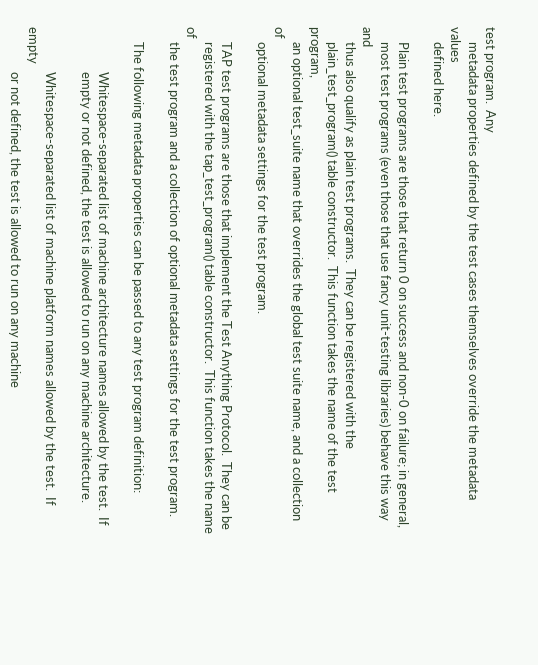test program.  Any
     metadata properties defined by the test cases themselves override the metadata values
     defined here.

     Plain test programs are those that return 0 on success and non-0 on failure; in general,
     most test programs (even those that use fancy unit-testing libraries) behave this way and
     thus also qualify as plain test programs.  They can be registered with the
     plain_test_program() table constructor.  This function takes the name of the test program,
     an optional test_suite name that overrides the global test suite name, and a collection of
     optional metadata settings for the test program.

     TAP test programs are those that implement the Test Anything Protocol.  They can be
     registered with the tap_test_program() table constructor.  This function takes the name of
     the test program and a collection of optional metadata settings for the test program.

     The following metadata properties can be passed to any test program definition:

               Whitespace-separated list of machine architecture names allowed by the test.  If
               empty or not defined, the test is allowed to run on any machine architecture.

               Whitespace-separated list of machine platform names allowed by the test.  If empty
               or not defined, the test is allowed to run on any machine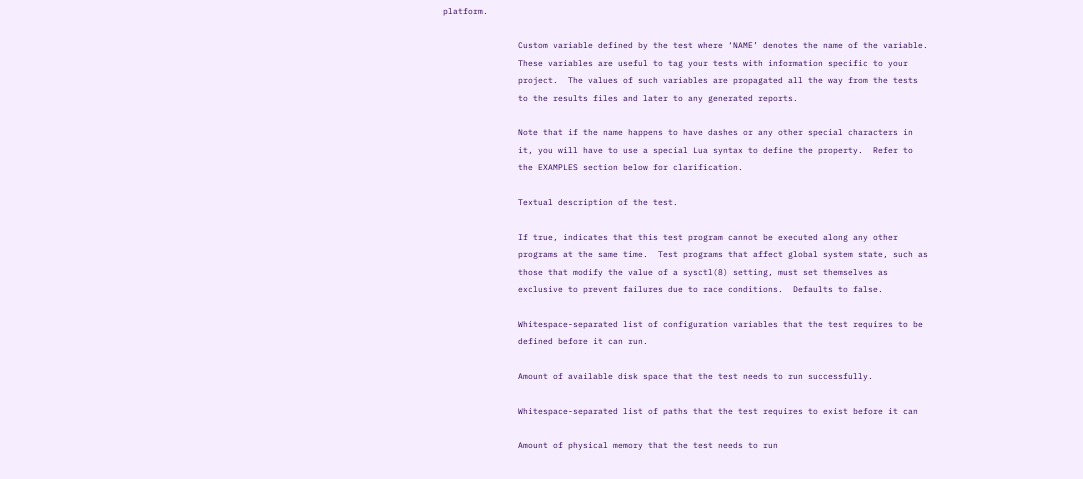platform.

               Custom variable defined by the test where ‘NAME’ denotes the name of the variable.
               These variables are useful to tag your tests with information specific to your
               project.  The values of such variables are propagated all the way from the tests
               to the results files and later to any generated reports.

               Note that if the name happens to have dashes or any other special characters in
               it, you will have to use a special Lua syntax to define the property.  Refer to
               the EXAMPLES section below for clarification.

               Textual description of the test.

               If true, indicates that this test program cannot be executed along any other
               programs at the same time.  Test programs that affect global system state, such as
               those that modify the value of a sysctl(8) setting, must set themselves as
               exclusive to prevent failures due to race conditions.  Defaults to false.

               Whitespace-separated list of configuration variables that the test requires to be
               defined before it can run.

               Amount of available disk space that the test needs to run successfully.

               Whitespace-separated list of paths that the test requires to exist before it can

               Amount of physical memory that the test needs to run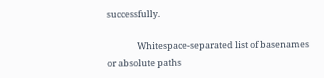successfully.

               Whitespace-separated list of basenames or absolute paths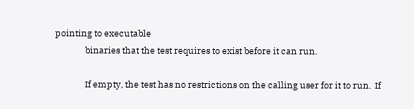pointing to executable
               binaries that the test requires to exist before it can run.

               If empty, the test has no restrictions on the calling user for it to run.  If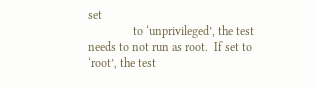set
               to ‘unprivileged’, the test needs to not run as root.  If set to ‘root’, the test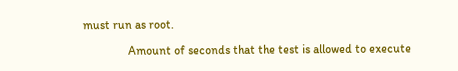must run as root.

               Amount of seconds that the test is allowed to execute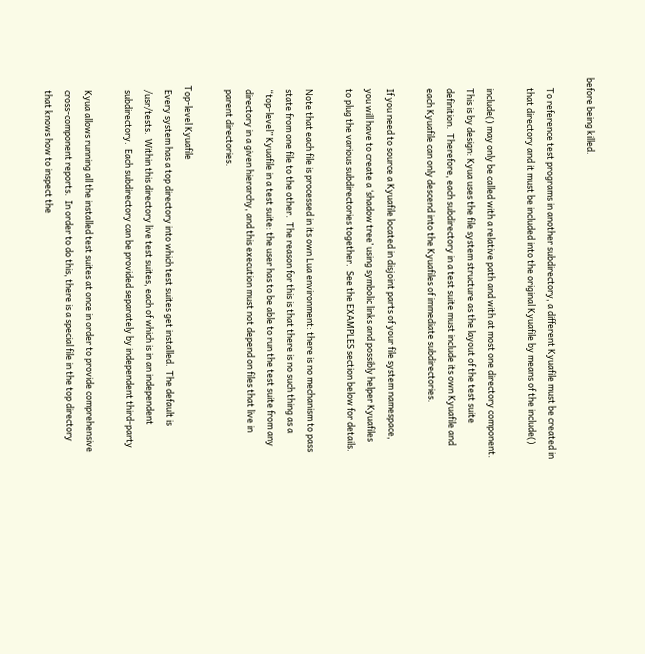before being killed.

     To reference test programs in another subdirectory, a different Kyuafile must be created in
     that directory and it must be included into the original Kyuafile by means of the include()

     include() may only be called with a relative path and with at most one directory component.
     This is by design: Kyua uses the file system structure as the layout of the test suite
     definition.  Therefore, each subdirectory in a test suite must include its own Kyuafile and
     each Kyuafile can only descend into the Kyuafiles of immediate subdirectories.

     If you need to source a Kyuafile located in disjoint parts of your file system namespace,
     you will have to create a ‘shadow tree’ using symbolic links and possibly helper Kyuafiles
     to plug the various subdirectories together.  See the EXAMPLES section below for details.

     Note that each file is processed in its own Lua environment: there is no mechanism to pass
     state from one file to the other.  The reason for this is that there is no such thing as a
     “top-level” Kyuafile in a test suite: the user has to be able to run the test suite from any
     directory in a given hierarchy, and this execution must not depend on files that live in
     parent directories.

   Top-level Kyuafile
     Every system has a top directory into which test suites get installed.  The default is
     /usr/tests.  Within this directory live test suites, each of which is in an independent
     subdirectory.  Each subdirectory can be provided separately by independent third-party

     Kyua allows running all the installed test suites at once in order to provide comprehensive
     cross-component reports.  In order to do this, there is a special file in the top directory
     that knows how to inspect the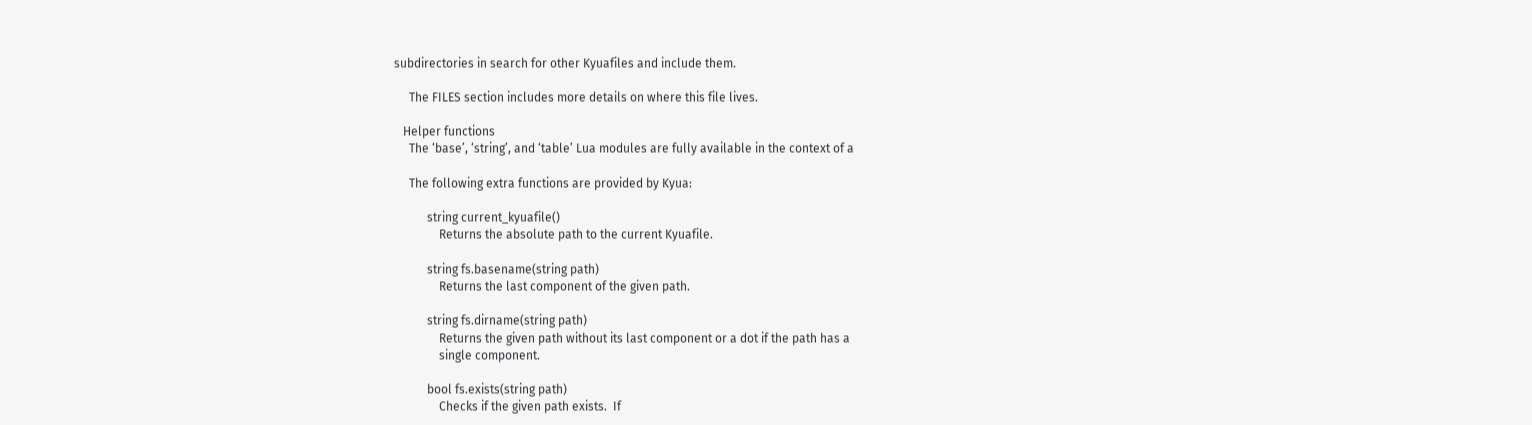subdirectories in search for other Kyuafiles and include them.

     The FILES section includes more details on where this file lives.

   Helper functions
     The ‘base’, ‘string’, and ‘table’ Lua modules are fully available in the context of a

     The following extra functions are provided by Kyua:

           string current_kyuafile()
               Returns the absolute path to the current Kyuafile.

           string fs.basename(string path)
               Returns the last component of the given path.

           string fs.dirname(string path)
               Returns the given path without its last component or a dot if the path has a
               single component.

           bool fs.exists(string path)
               Checks if the given path exists.  If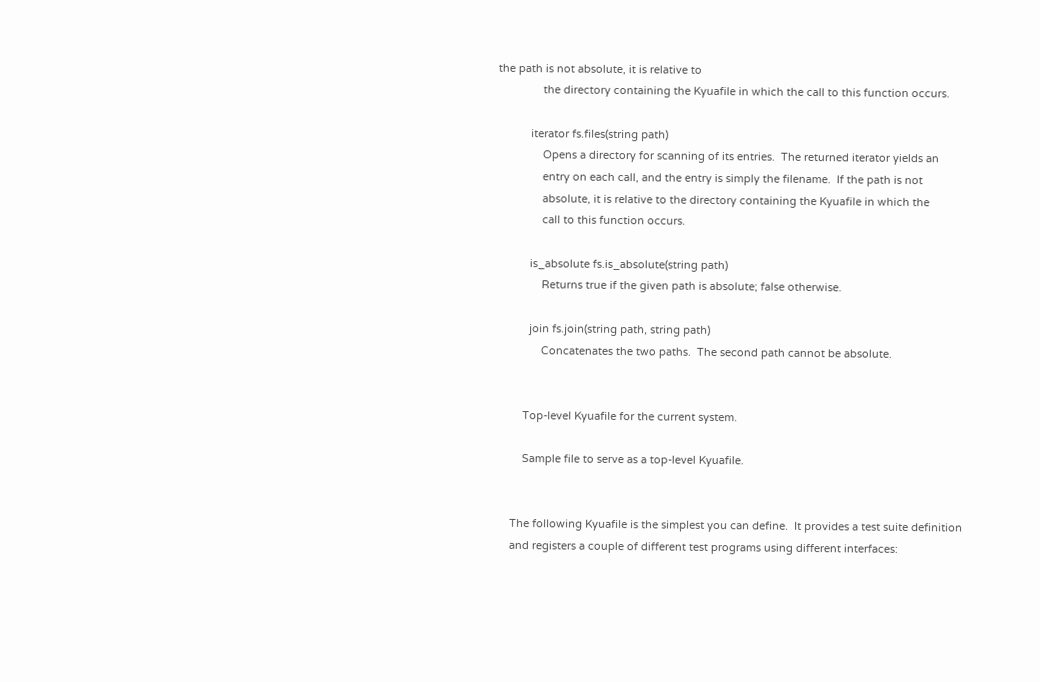the path is not absolute, it is relative to
               the directory containing the Kyuafile in which the call to this function occurs.

           iterator fs.files(string path)
               Opens a directory for scanning of its entries.  The returned iterator yields an
               entry on each call, and the entry is simply the filename.  If the path is not
               absolute, it is relative to the directory containing the Kyuafile in which the
               call to this function occurs.

           is_absolute fs.is_absolute(string path)
               Returns true if the given path is absolute; false otherwise.

           join fs.join(string path, string path)
               Concatenates the two paths.  The second path cannot be absolute.


         Top-level Kyuafile for the current system.

         Sample file to serve as a top-level Kyuafile.


     The following Kyuafile is the simplest you can define.  It provides a test suite definition
     and registers a couple of different test programs using different interfaces: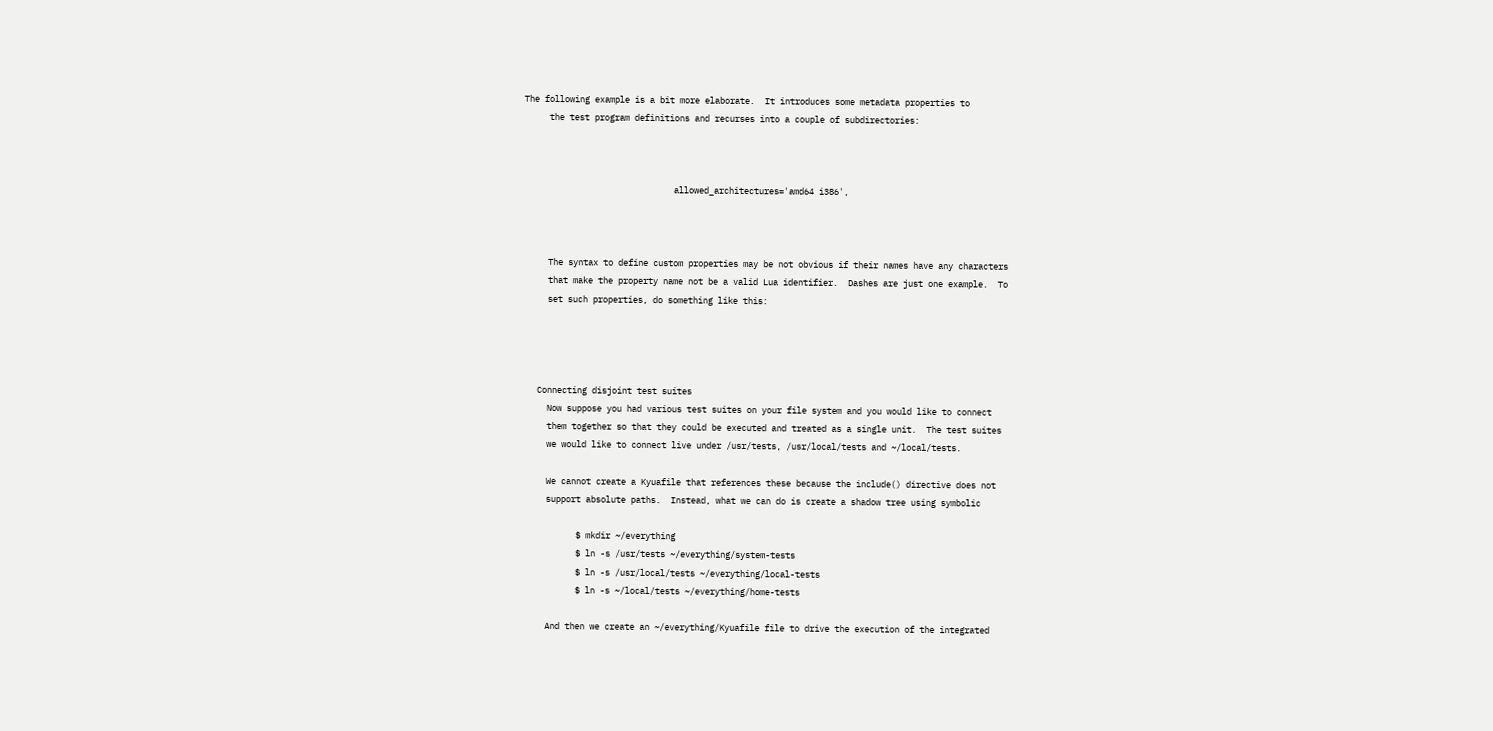The following example is a bit more elaborate.  It introduces some metadata properties to
     the test program definitions and recurses into a couple of subdirectories:



                              allowed_architectures='amd64 i386',



     The syntax to define custom properties may be not obvious if their names have any characters
     that make the property name not be a valid Lua identifier.  Dashes are just one example.  To
     set such properties, do something like this:




   Connecting disjoint test suites
     Now suppose you had various test suites on your file system and you would like to connect
     them together so that they could be executed and treated as a single unit.  The test suites
     we would like to connect live under /usr/tests, /usr/local/tests and ~/local/tests.

     We cannot create a Kyuafile that references these because the include() directive does not
     support absolute paths.  Instead, what we can do is create a shadow tree using symbolic

           $ mkdir ~/everything
           $ ln -s /usr/tests ~/everything/system-tests
           $ ln -s /usr/local/tests ~/everything/local-tests
           $ ln -s ~/local/tests ~/everything/home-tests

     And then we create an ~/everything/Kyuafile file to drive the execution of the integrated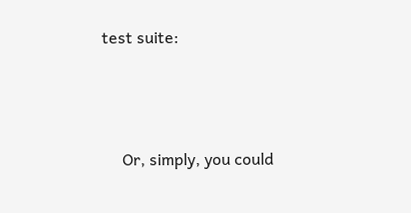test suite:




     Or, simply, you could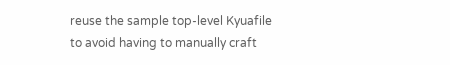reuse the sample top-level Kyuafile to avoid having to manually craft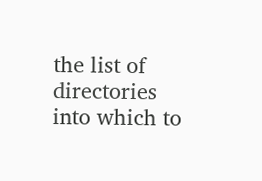the list of directories into which to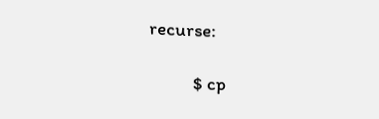recurse:

           $ cp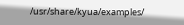/usr/share/kyua/examples/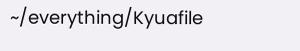~/everything/Kyuafile